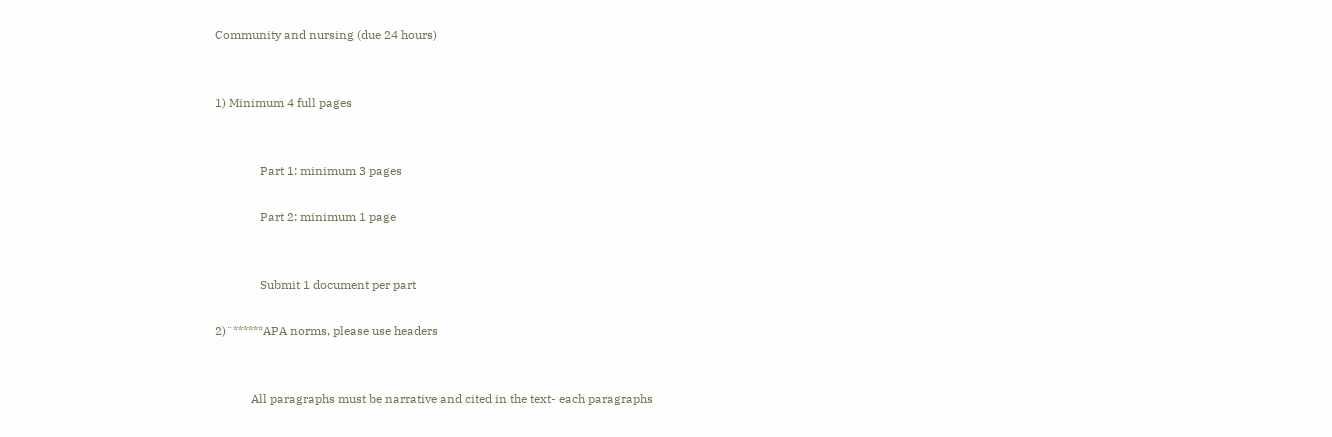Community and nursing (due 24 hours)


1) Minimum 4 full pages


               Part 1: minimum 3 pages

               Part 2: minimum 1 page


               Submit 1 document per part

2)¨******APA norms, please use headers


            All paragraphs must be narrative and cited in the text- each paragraphs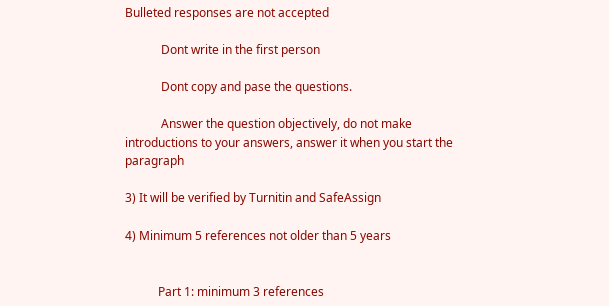Bulleted responses are not accepted

            Dont write in the first person

            Dont copy and pase the questions.

            Answer the question objectively, do not make introductions to your answers, answer it when you start the paragraph

3) It will be verified by Turnitin and SafeAssign

4) Minimum 5 references not older than 5 years


           Part 1: minimum 3 references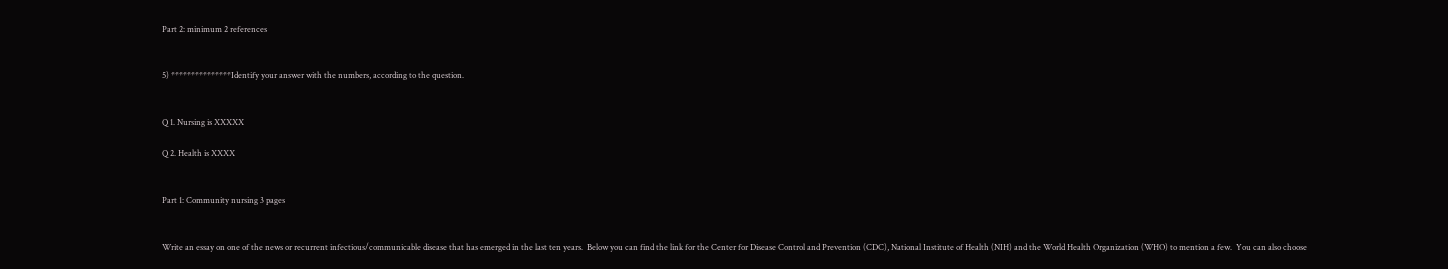Part 2: minimum 2 references


5) ***************Identify your answer with the numbers, according to the question.


Q 1. Nursing is XXXXX

Q 2. Health is XXXX


Part 1: Community nursing 3 pages


Write an essay on one of the news or recurrent infectious/communicable disease that has emerged in the last ten years.  Below you can find the link for the Center for Disease Control and Prevention (CDC), National Institute of Health (NIH) and the World Health Organization (WHO) to mention a few.  You can also choose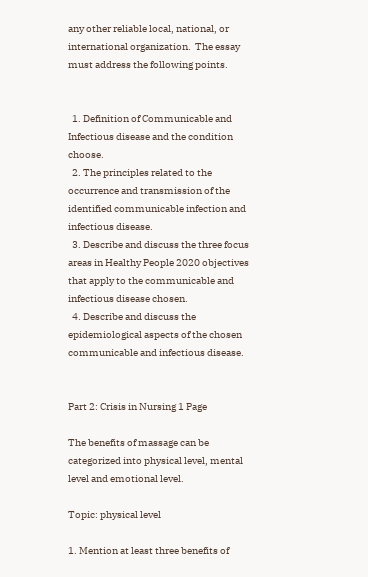any other reliable local, national, or international organization.  The essay must address the following points.


  1. Definition of Communicable and Infectious disease and the condition choose.
  2. The principles related to the occurrence and transmission of the identified communicable infection and infectious disease.
  3. Describe and discuss the three focus areas in Healthy People 2020 objectives that apply to the communicable and infectious disease chosen.
  4. Describe and discuss the epidemiological aspects of the chosen communicable and infectious disease.


Part 2: Crisis in Nursing 1 Page

The benefits of massage can be categorized into physical level, mental level and emotional level.

Topic: physical level

1. Mention at least three benefits of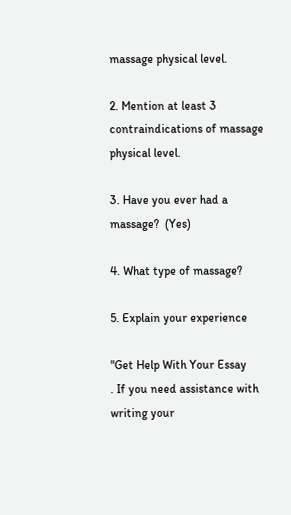massage physical level.

2. Mention at least 3 contraindications of massage physical level.

3. Have you ever had a massage?  (Yes)

4. What type of massage?

5. Explain your experience

"Get Help With Your Essay
. If you need assistance with writing your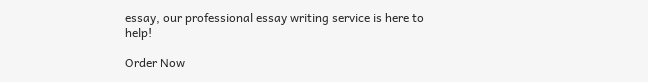essay, our professional essay writing service is here to help!

Order Now